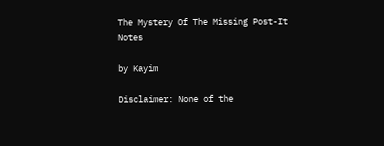The Mystery Of The Missing Post-It Notes

by Kayim

Disclaimer: None of the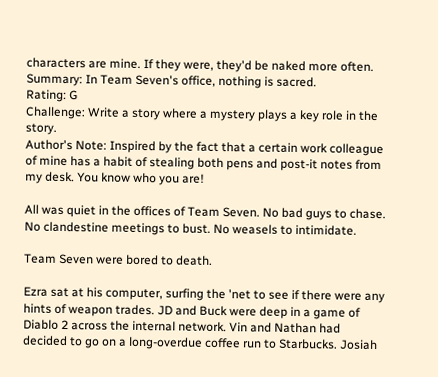characters are mine. If they were, they'd be naked more often.
Summary: In Team Seven's office, nothing is sacred.
Rating: G
Challenge: Write a story where a mystery plays a key role in the story.
Author's Note: Inspired by the fact that a certain work colleague of mine has a habit of stealing both pens and post-it notes from my desk. You know who you are!

All was quiet in the offices of Team Seven. No bad guys to chase. No clandestine meetings to bust. No weasels to intimidate.

Team Seven were bored to death.

Ezra sat at his computer, surfing the 'net to see if there were any hints of weapon trades. JD and Buck were deep in a game of Diablo 2 across the internal network. Vin and Nathan had decided to go on a long-overdue coffee run to Starbucks. Josiah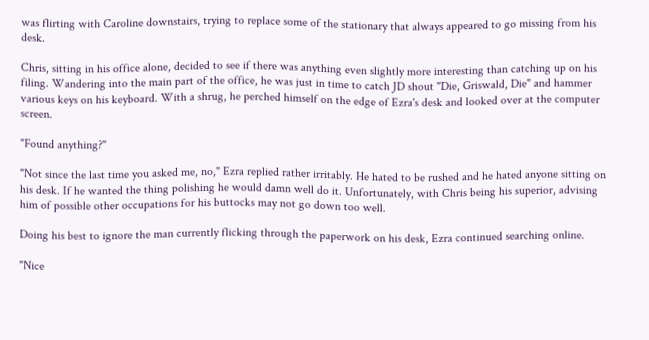was flirting with Caroline downstairs, trying to replace some of the stationary that always appeared to go missing from his desk.

Chris, sitting in his office alone, decided to see if there was anything even slightly more interesting than catching up on his filing. Wandering into the main part of the office, he was just in time to catch JD shout "Die, Griswald, Die" and hammer various keys on his keyboard. With a shrug, he perched himself on the edge of Ezra's desk and looked over at the computer screen.

"Found anything?"

"Not since the last time you asked me, no," Ezra replied rather irritably. He hated to be rushed and he hated anyone sitting on his desk. If he wanted the thing polishing he would damn well do it. Unfortunately, with Chris being his superior, advising him of possible other occupations for his buttocks may not go down too well.

Doing his best to ignore the man currently flicking through the paperwork on his desk, Ezra continued searching online.

"Nice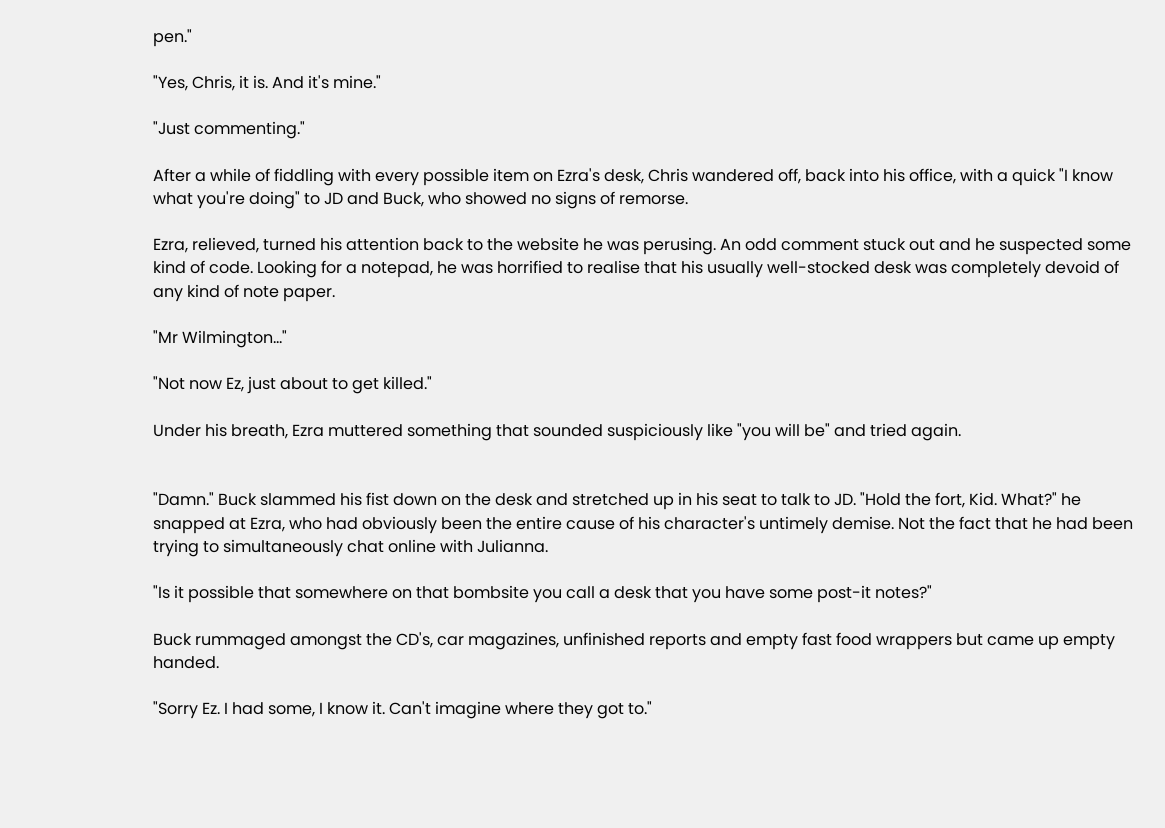pen."

"Yes, Chris, it is. And it's mine."

"Just commenting."

After a while of fiddling with every possible item on Ezra's desk, Chris wandered off, back into his office, with a quick "I know what you're doing" to JD and Buck, who showed no signs of remorse.

Ezra, relieved, turned his attention back to the website he was perusing. An odd comment stuck out and he suspected some kind of code. Looking for a notepad, he was horrified to realise that his usually well-stocked desk was completely devoid of any kind of note paper.

"Mr Wilmington..."

"Not now Ez, just about to get killed."

Under his breath, Ezra muttered something that sounded suspiciously like "you will be" and tried again.


"Damn." Buck slammed his fist down on the desk and stretched up in his seat to talk to JD. "Hold the fort, Kid. What?" he snapped at Ezra, who had obviously been the entire cause of his character's untimely demise. Not the fact that he had been trying to simultaneously chat online with Julianna.

"Is it possible that somewhere on that bombsite you call a desk that you have some post-it notes?"

Buck rummaged amongst the CD's, car magazines, unfinished reports and empty fast food wrappers but came up empty handed.

"Sorry Ez. I had some, I know it. Can't imagine where they got to."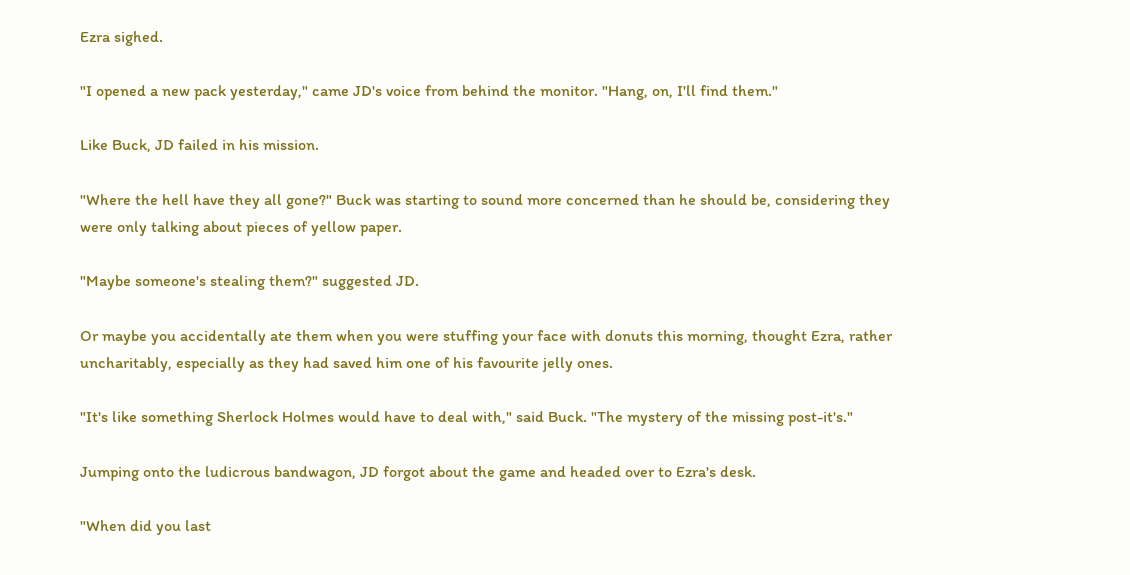Ezra sighed.

"I opened a new pack yesterday," came JD's voice from behind the monitor. "Hang, on, I'll find them."

Like Buck, JD failed in his mission.

"Where the hell have they all gone?" Buck was starting to sound more concerned than he should be, considering they were only talking about pieces of yellow paper.

"Maybe someone's stealing them?" suggested JD.

Or maybe you accidentally ate them when you were stuffing your face with donuts this morning, thought Ezra, rather uncharitably, especially as they had saved him one of his favourite jelly ones.

"It's like something Sherlock Holmes would have to deal with," said Buck. "The mystery of the missing post-it's."

Jumping onto the ludicrous bandwagon, JD forgot about the game and headed over to Ezra's desk.

"When did you last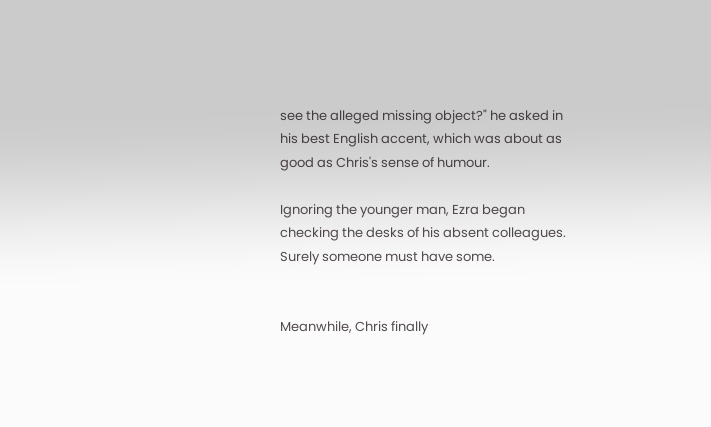see the alleged missing object?" he asked in his best English accent, which was about as good as Chris's sense of humour.

Ignoring the younger man, Ezra began checking the desks of his absent colleagues. Surely someone must have some.


Meanwhile, Chris finally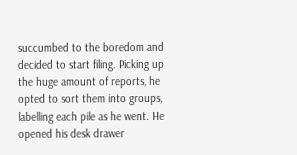succumbed to the boredom and decided to start filing. Picking up the huge amount of reports, he opted to sort them into groups, labelling each pile as he went. He opened his desk drawer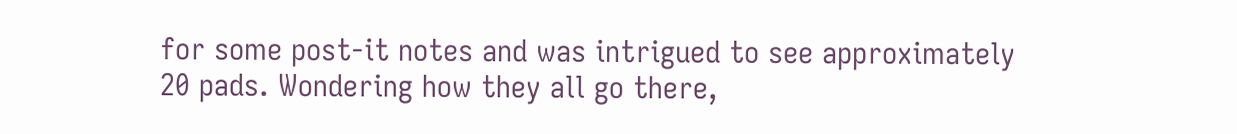for some post-it notes and was intrigued to see approximately 20 pads. Wondering how they all go there,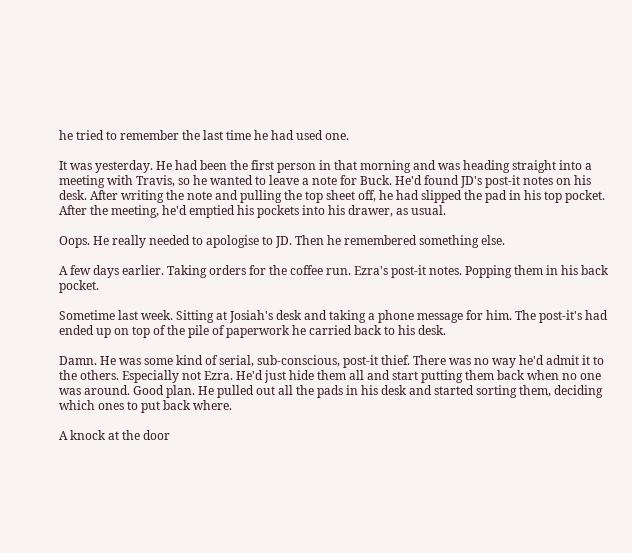he tried to remember the last time he had used one.

It was yesterday. He had been the first person in that morning and was heading straight into a meeting with Travis, so he wanted to leave a note for Buck. He'd found JD's post-it notes on his desk. After writing the note and pulling the top sheet off, he had slipped the pad in his top pocket. After the meeting, he'd emptied his pockets into his drawer, as usual.

Oops. He really needed to apologise to JD. Then he remembered something else.

A few days earlier. Taking orders for the coffee run. Ezra's post-it notes. Popping them in his back pocket.

Sometime last week. Sitting at Josiah's desk and taking a phone message for him. The post-it's had ended up on top of the pile of paperwork he carried back to his desk.

Damn. He was some kind of serial, sub-conscious, post-it thief. There was no way he'd admit it to the others. Especially not Ezra. He'd just hide them all and start putting them back when no one was around. Good plan. He pulled out all the pads in his desk and started sorting them, deciding which ones to put back where.

A knock at the door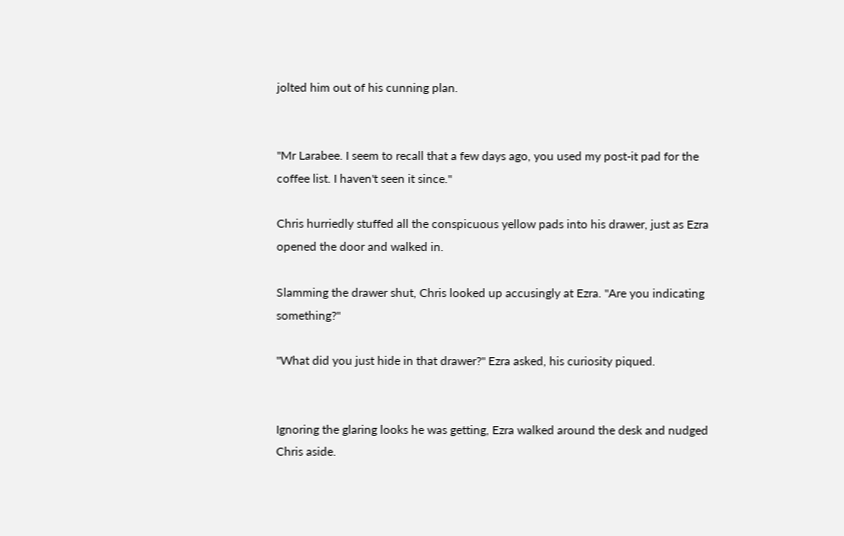jolted him out of his cunning plan.


"Mr Larabee. I seem to recall that a few days ago, you used my post-it pad for the coffee list. I haven't seen it since."

Chris hurriedly stuffed all the conspicuous yellow pads into his drawer, just as Ezra opened the door and walked in.

Slamming the drawer shut, Chris looked up accusingly at Ezra. "Are you indicating something?"

"What did you just hide in that drawer?" Ezra asked, his curiosity piqued.


Ignoring the glaring looks he was getting, Ezra walked around the desk and nudged Chris aside.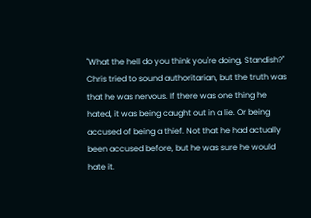"What the hell do you think you're doing, Standish?" Chris tried to sound authoritarian, but the truth was that he was nervous. If there was one thing he hated, it was being caught out in a lie. Or being accused of being a thief. Not that he had actually been accused before, but he was sure he would hate it.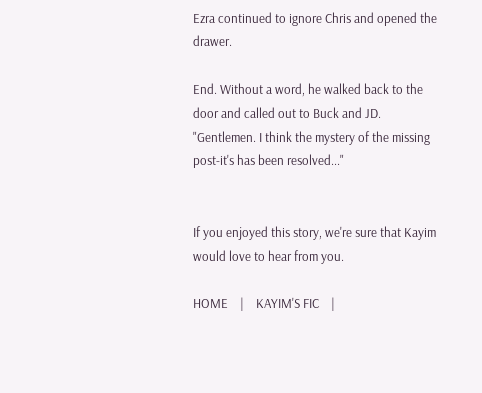Ezra continued to ignore Chris and opened the drawer.

End. Without a word, he walked back to the door and called out to Buck and JD. "Gentlemen. I think the mystery of the missing post-it's has been resolved..."


If you enjoyed this story, we're sure that Kayim would love to hear from you.

HOME    |    KAYIM'S FIC    |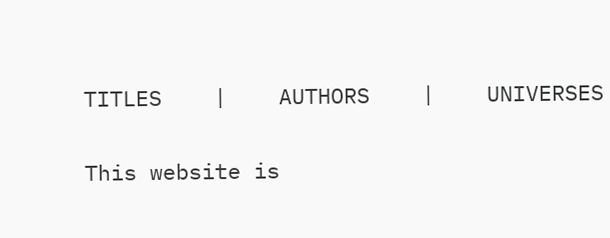TITLES    |    AUTHORS    |    UNIVERSES

This website is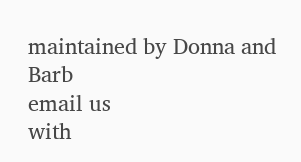maintained by Donna and Barb
email us
with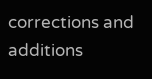corrections and additions